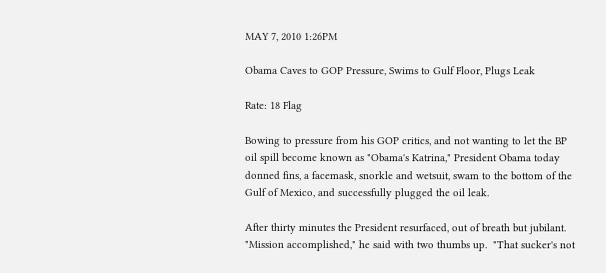MAY 7, 2010 1:26PM

Obama Caves to GOP Pressure, Swims to Gulf Floor, Plugs Leak

Rate: 18 Flag

Bowing to pressure from his GOP critics, and not wanting to let the BP oil spill become known as "Obama's Katrina," President Obama today donned fins, a facemask, snorkle and wetsuit, swam to the bottom of the Gulf of Mexico, and successfully plugged the oil leak.

After thirty minutes the President resurfaced, out of breath but jubilant. "Mission accomplished," he said with two thumbs up.  "That sucker's not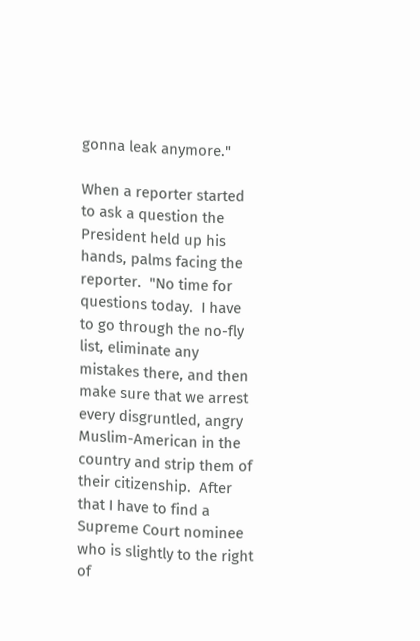gonna leak anymore."

When a reporter started to ask a question the President held up his hands, palms facing the reporter.  "No time for questions today.  I have to go through the no-fly list, eliminate any mistakes there, and then make sure that we arrest every disgruntled, angry Muslim-American in the country and strip them of their citizenship.  After that I have to find a Supreme Court nominee who is slightly to the right of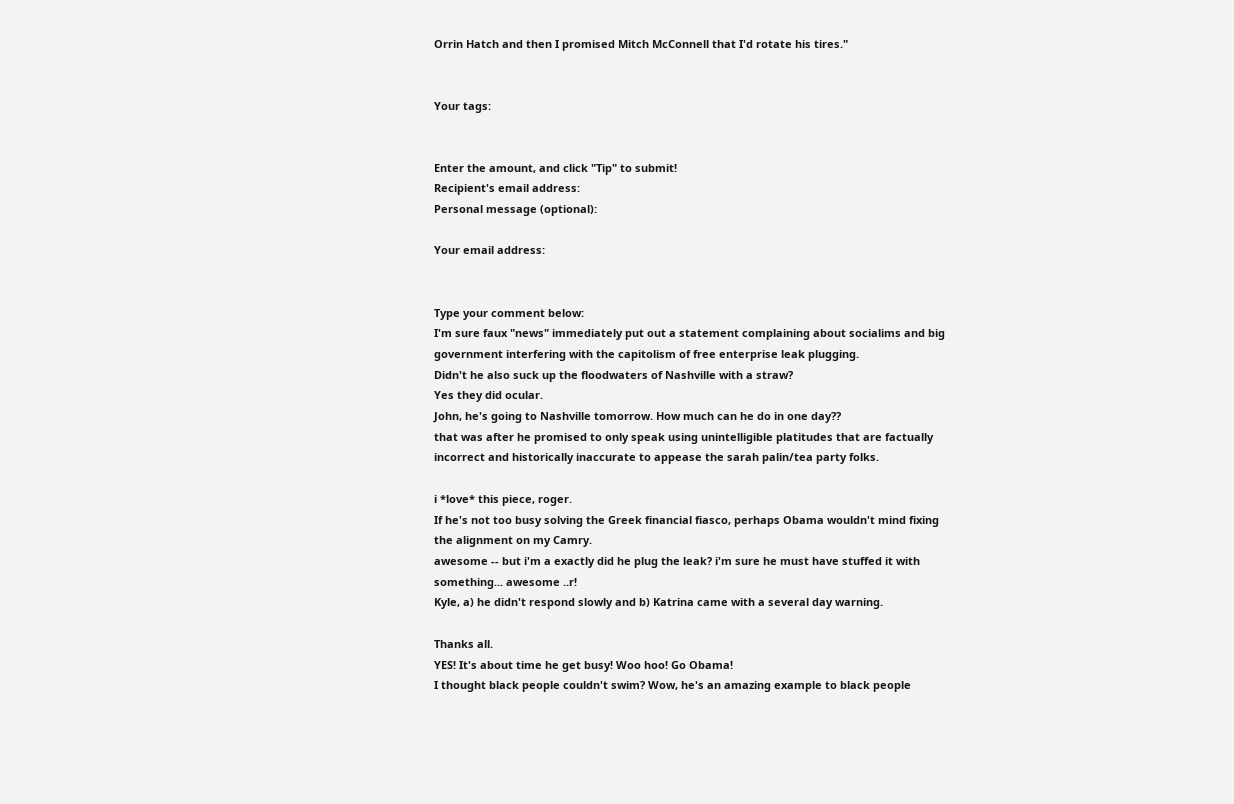Orrin Hatch and then I promised Mitch McConnell that I'd rotate his tires."


Your tags:


Enter the amount, and click "Tip" to submit!
Recipient's email address:
Personal message (optional):

Your email address:


Type your comment below:
I'm sure faux "news" immediately put out a statement complaining about socialims and big government interfering with the capitolism of free enterprise leak plugging.
Didn't he also suck up the floodwaters of Nashville with a straw?
Yes they did ocular.
John, he's going to Nashville tomorrow. How much can he do in one day??
that was after he promised to only speak using unintelligible platitudes that are factually incorrect and historically inaccurate to appease the sarah palin/tea party folks.

i *love* this piece, roger.
If he's not too busy solving the Greek financial fiasco, perhaps Obama wouldn't mind fixing the alignment on my Camry.
awesome -- but i'm a exactly did he plug the leak? i'm sure he must have stuffed it with something... awesome ..r!
Kyle, a) he didn't respond slowly and b) Katrina came with a several day warning.

Thanks all.
YES! It's about time he get busy! Woo hoo! Go Obama!
I thought black people couldn't swim? Wow, he's an amazing example to black people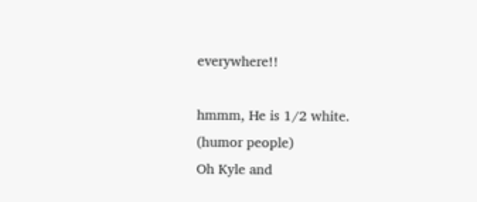everywhere!!

hmmm, He is 1/2 white.
(humor people)
Oh Kyle and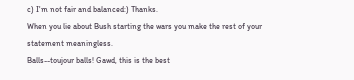c) I'm not fair and balanced:) Thanks.
When you lie about Bush starting the wars you make the rest of your statement meaningless.
Balls--toujour balls! Gawd, this is the best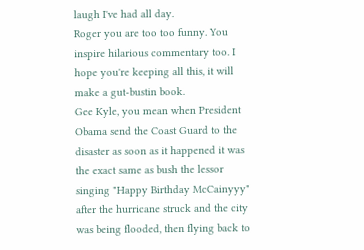laugh I've had all day.
Roger you are too too funny. You inspire hilarious commentary too. I hope you're keeping all this, it will make a gut-bustin book.
Gee Kyle, you mean when President Obama send the Coast Guard to the disaster as soon as it happened it was the exact same as bush the lessor singing "Happy Birthday McCainyyy" after the hurricane struck and the city was being flooded, then flying back to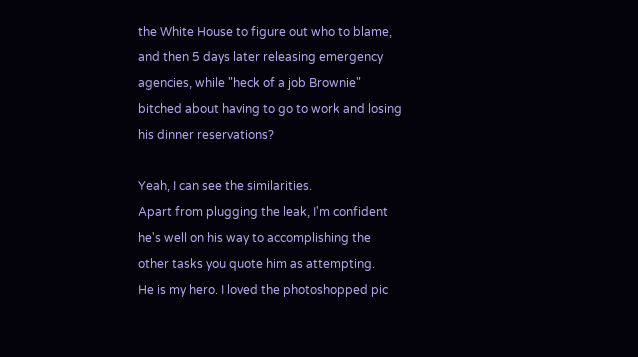the White House to figure out who to blame, and then 5 days later releasing emergency agencies, while "heck of a job Brownie" bitched about having to go to work and losing his dinner reservations?

Yeah, I can see the similarities.
Apart from plugging the leak, I'm confident he's well on his way to accomplishing the other tasks you quote him as attempting.
He is my hero. I loved the photoshopped pic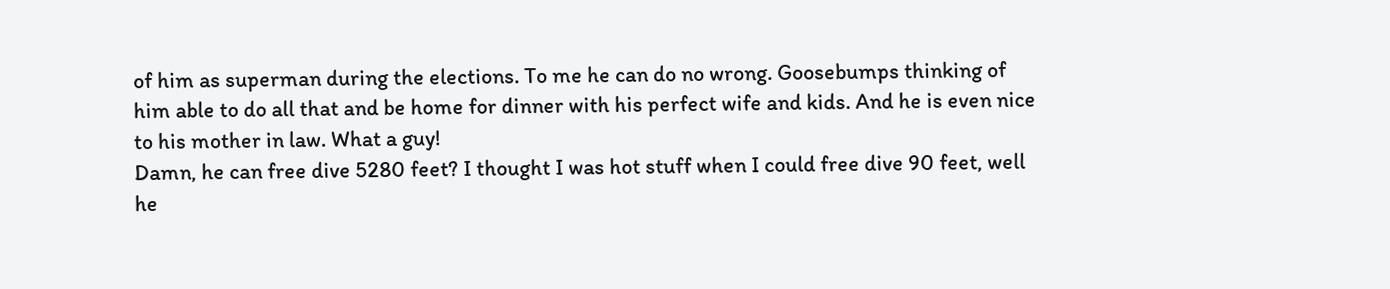of him as superman during the elections. To me he can do no wrong. Goosebumps thinking of him able to do all that and be home for dinner with his perfect wife and kids. And he is even nice to his mother in law. What a guy!
Damn, he can free dive 5280 feet? I thought I was hot stuff when I could free dive 90 feet, well he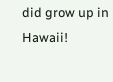did grow up in Hawaii!